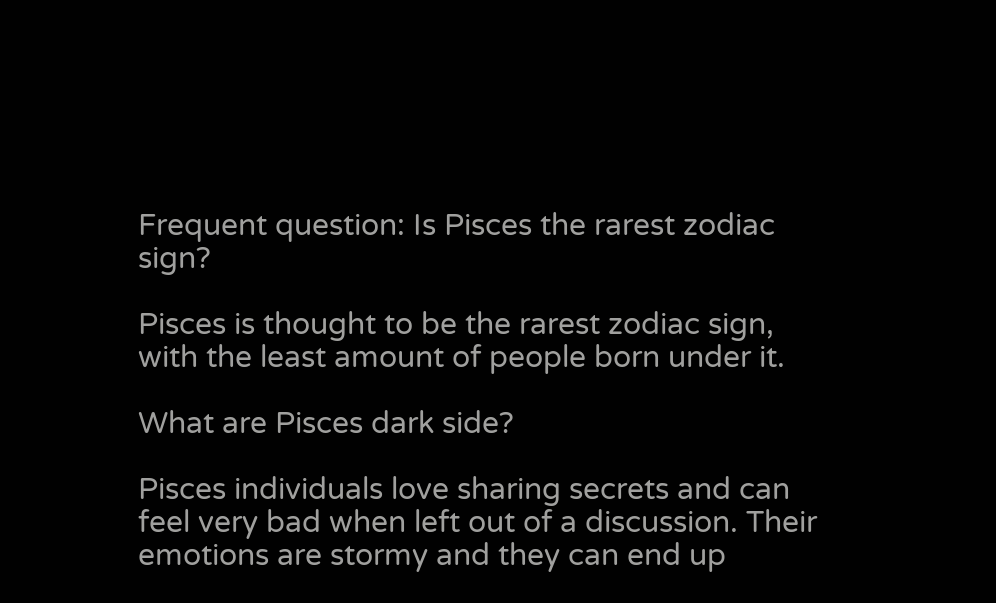Frequent question: Is Pisces the rarest zodiac sign?

Pisces is thought to be the rarest zodiac sign, with the least amount of people born under it.

What are Pisces dark side?

Pisces individuals love sharing secrets and can feel very bad when left out of a discussion. Their emotions are stormy and they can end up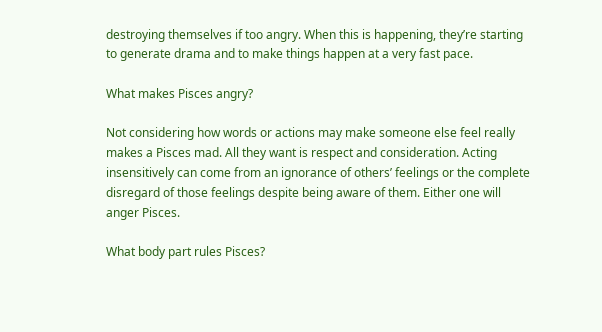destroying themselves if too angry. When this is happening, they’re starting to generate drama and to make things happen at a very fast pace.

What makes Pisces angry?

Not considering how words or actions may make someone else feel really makes a Pisces mad. All they want is respect and consideration. Acting insensitively can come from an ignorance of others’ feelings or the complete disregard of those feelings despite being aware of them. Either one will anger Pisces.

What body part rules Pisces?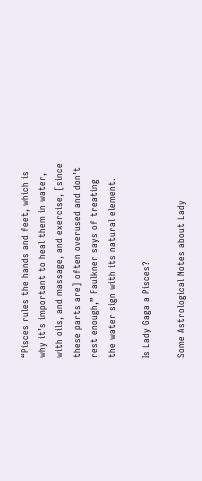“Pisces rules the hands and feet, which is why it’s important to heal them in water, with oils, and massage, and exercise, [since these parts are] often overused and don’t rest enough,” Faulkner says of treating the water sign with its natural element.

Is Lady Gaga a Pisces?

Some Astrological Notes about Lady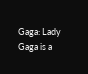Gaga: Lady Gaga is a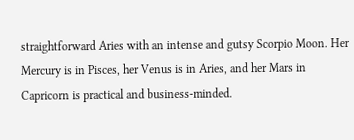straightforward Aries with an intense and gutsy Scorpio Moon. Her Mercury is in Pisces, her Venus is in Aries, and her Mars in Capricorn is practical and business-minded.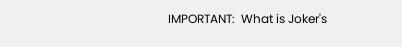IMPORTANT:  What is Joker's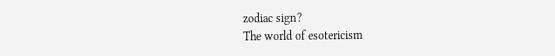zodiac sign?
The world of esotericism